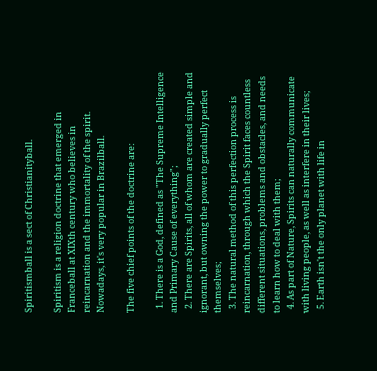Spiritismball is a sect of Christianityball.

Spiritism is a religion doctrine that emerged in Franceball at XIXth century who believes in reincarnation and the immortality of the spirit. Nowadays, it's very popular in Brazilball.

The five chief points of the doctrine are:

  1. There is a God, defined as "The Supreme Intelligence and Primary Cause of everything";
  2. There are Spirits, all of whom are created simple and ignorant, but owning the power to gradually perfect themselves;
  3. The natural method of this perfection process is reincarnation, through which the Spirit faces countless different situations, problems and obstacles, and needs to learn how to deal with them;
  4. As part of Nature, Spirits can naturally communicate with living people, as well as interfere in their lives;
  5. Earth isn't the only planet with life in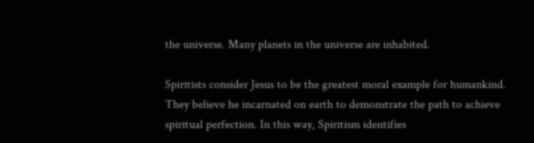the universe. Many planets in the universe are inhabited.

Spiritists consider Jesus to be the greatest moral example for humankind. They believe he incarnated on earth to demonstrate the path to achieve spiritual perfection. In this way, Spiritism identifies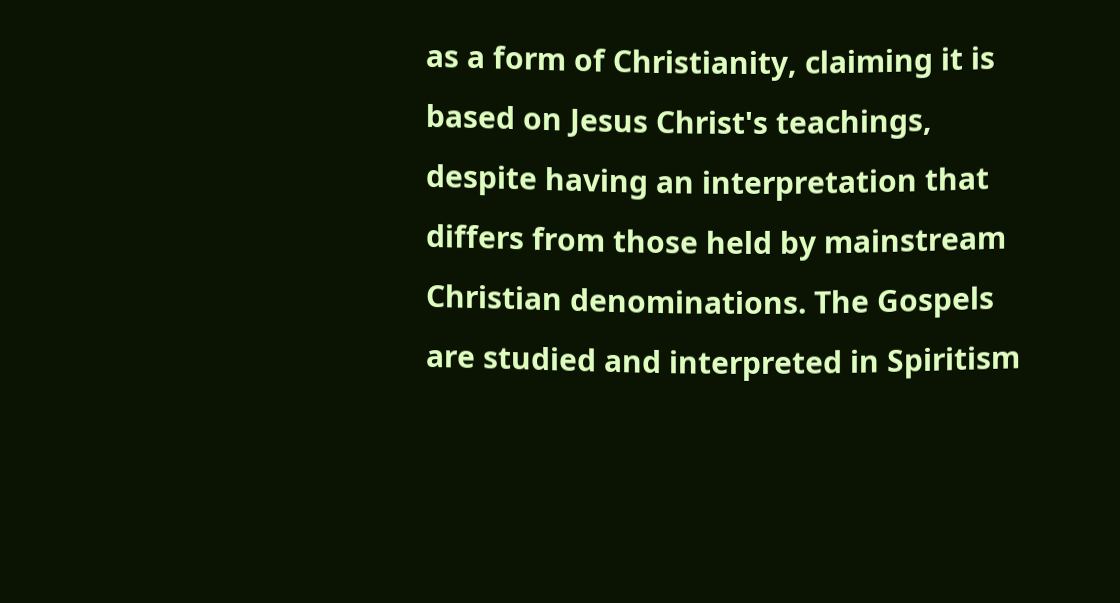as a form of Christianity, claiming it is based on Jesus Christ's teachings, despite having an interpretation that differs from those held by mainstream Christian denominations. The Gospels are studied and interpreted in Spiritism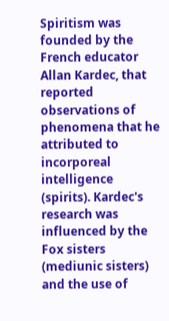Spiritism was founded by the French educator Allan Kardec, that reported observations of phenomena that he attributed to incorporeal intelligence (spirits). Kardec's research was influenced by the Fox sisters (mediunic sisters) and the use of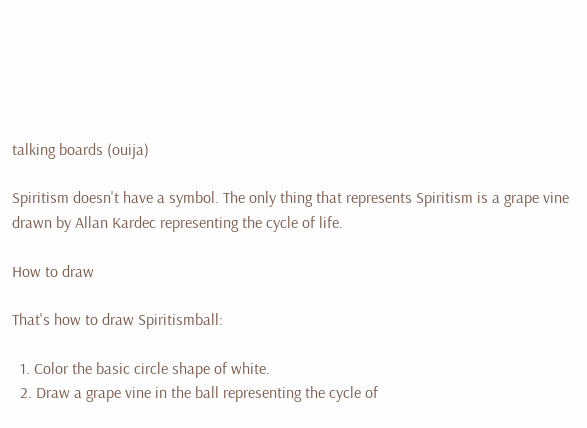talking boards (ouija)

Spiritism doesn't have a symbol. The only thing that represents Spiritism is a grape vine drawn by Allan Kardec representing the cycle of life.

How to draw

That's how to draw Spiritismball:

  1. Color the basic circle shape of white.
  2. Draw a grape vine in the ball representing the cycle of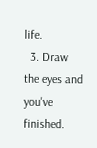life.
  3. Draw the eyes and you've finished.